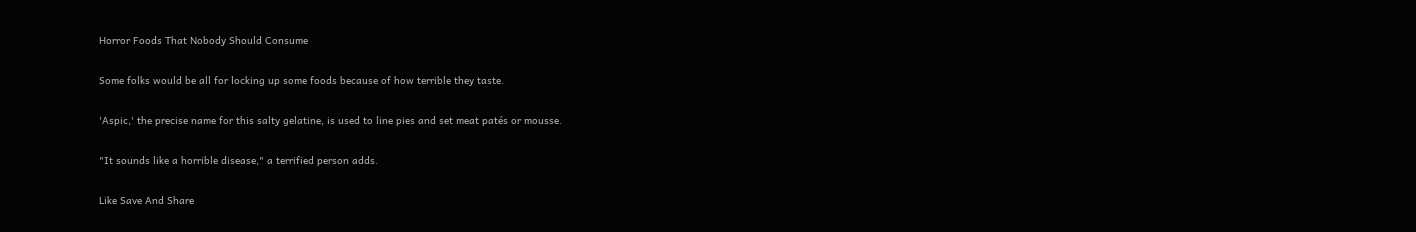Horror Foods That Nobody Should Consume

Some folks would be all for locking up some foods because of how terrible they taste.

'Aspic,' the precise name for this salty gelatine, is used to line pies and set meat patés or mousse.

"It sounds like a horrible disease," a terrified person adds.

Like Save And Share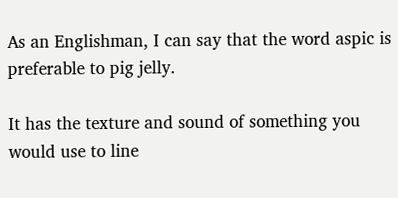As an Englishman, I can say that the word aspic is preferable to pig jelly.

It has the texture and sound of something you would use to line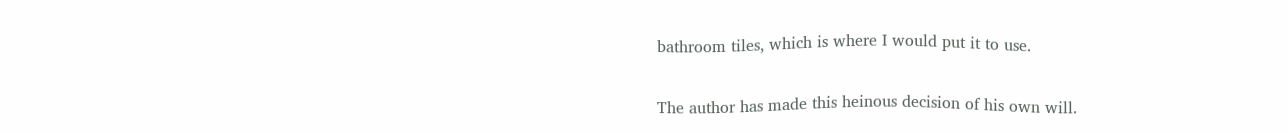bathroom tiles, which is where I would put it to use.

The author has made this heinous decision of his own will.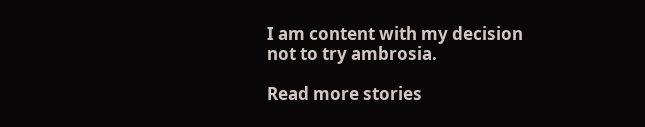I am content with my decision not to try ambrosia.

Read more stories